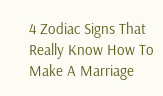4 Zodiac Signs That Really Know How To Make A Marriage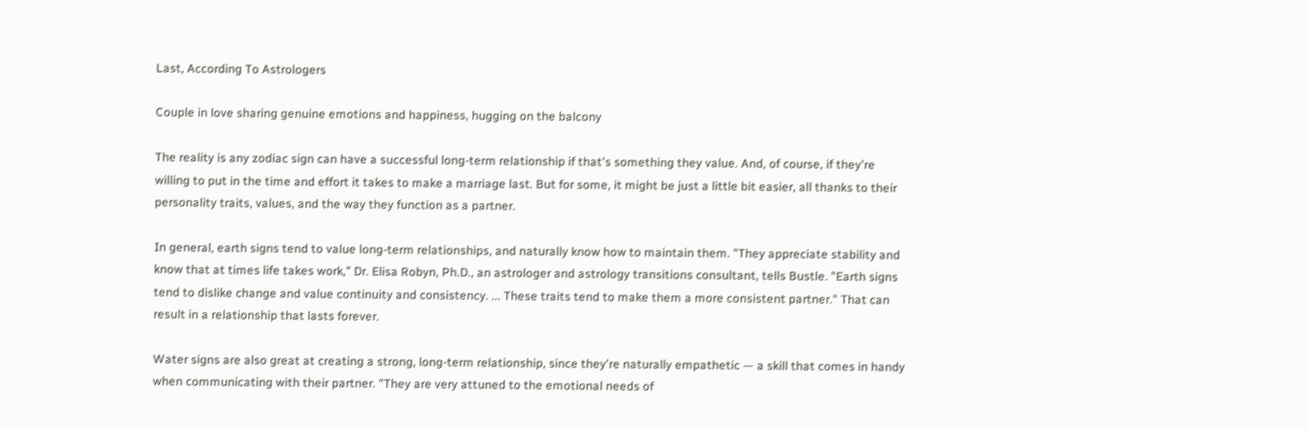Last, According To Astrologers

Couple in love sharing genuine emotions and happiness, hugging on the balcony

The reality is any zodiac sign can have a successful long-term relationship if that's something they value. And, of course, if they're willing to put in the time and effort it takes to make a marriage last. But for some, it might be just a little bit easier, all thanks to their personality traits, values, and the way they function as a partner.

In general, earth signs tend to value long-term relationships, and naturally know how to maintain them. "They appreciate stability and know that at times life takes work," Dr. Elisa Robyn, Ph.D., an astrologer and astrology transitions consultant, tells Bustle. "Earth signs tend to dislike change and value continuity and consistency. ... These traits tend to make them a more consistent partner." That can result in a relationship that lasts forever.

Water signs are also great at creating a strong, long-term relationship, since they're naturally empathetic — a skill that comes in handy when communicating with their partner. "They are very attuned to the emotional needs of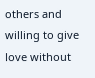others and willing to give love without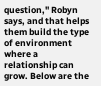question," Robyn says, and that helps them build the type of environment where a relationship can grow. Below are the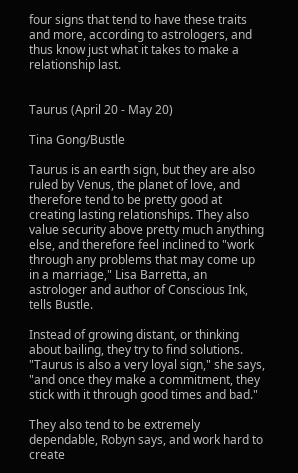four signs that tend to have these traits and more, according to astrologers, and thus know just what it takes to make a relationship last.


Taurus (April 20 - May 20)

Tina Gong/Bustle

Taurus is an earth sign, but they are also ruled by Venus, the planet of love, and therefore tend to be pretty good at creating lasting relationships. They also value security above pretty much anything else, and therefore feel inclined to "work through any problems that may come up in a marriage," Lisa Barretta, an astrologer and author of Conscious Ink, tells Bustle.

Instead of growing distant, or thinking about bailing, they try to find solutions. "Taurus is also a very loyal sign," she says, "and once they make a commitment, they stick with it through good times and bad."

They also tend to be extremely dependable, Robyn says, and work hard to create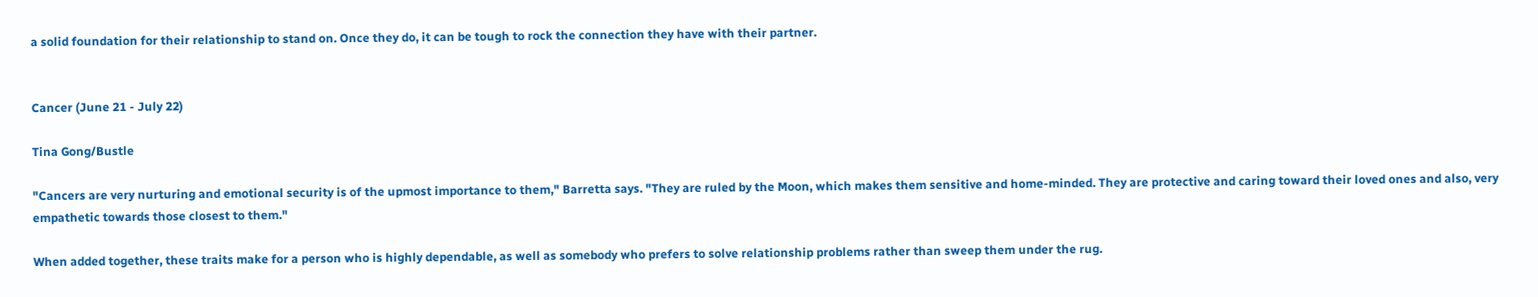a solid foundation for their relationship to stand on. Once they do, it can be tough to rock the connection they have with their partner.


Cancer (June 21 - July 22)

Tina Gong/Bustle

"Cancers are very nurturing and emotional security is of the upmost importance to them," Barretta says. "They are ruled by the Moon, which makes them sensitive and home-minded. They are protective and caring toward their loved ones and also, very empathetic towards those closest to them."

When added together, these traits make for a person who is highly dependable, as well as somebody who prefers to solve relationship problems rather than sweep them under the rug.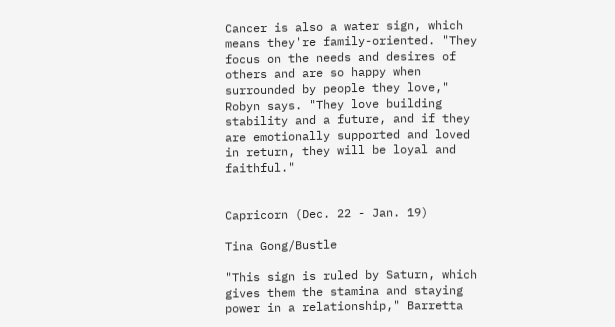Cancer is also a water sign, which means they're family-oriented. "They focus on the needs and desires of others and are so happy when surrounded by people they love," Robyn says. "They love building stability and a future, and if they are emotionally supported and loved in return, they will be loyal and faithful."


Capricorn (Dec. 22 - Jan. 19)

Tina Gong/Bustle

"This sign is ruled by Saturn, which gives them the stamina and staying power in a relationship," Barretta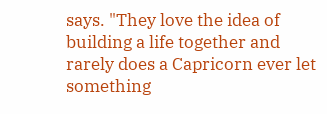says. "They love the idea of building a life together and rarely does a Capricorn ever let something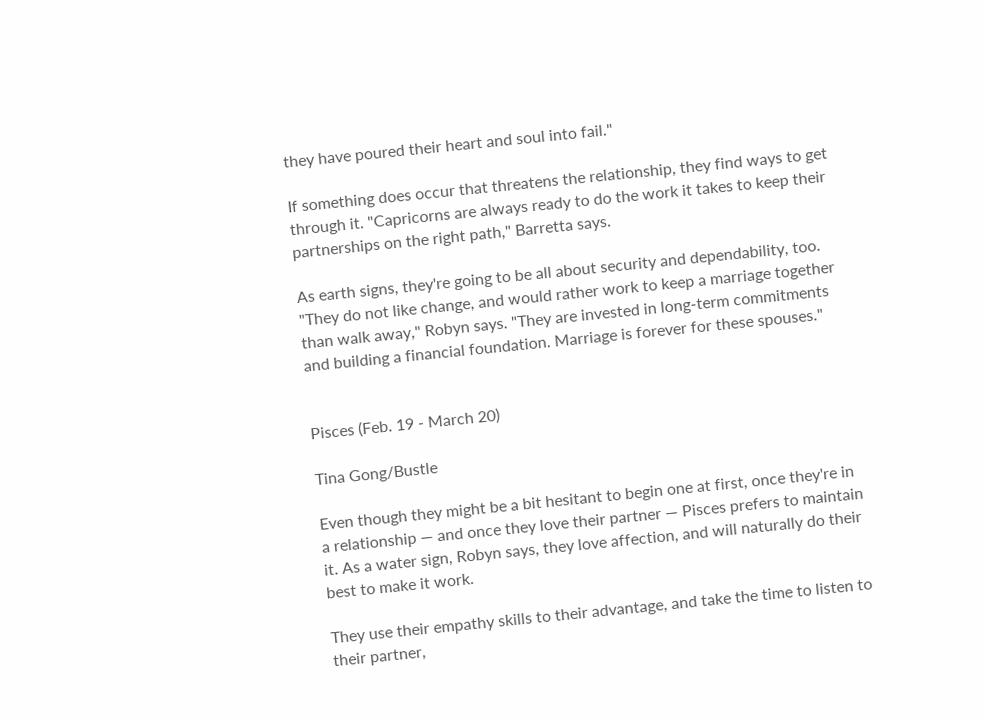they have poured their heart and soul into fail."

If something does occur that threatens the relationship, they find ways to get through it. "Capricorns are always ready to do the work it takes to keep their partnerships on the right path," Barretta says.

As earth signs, they're going to be all about security and dependability, too. "They do not like change, and would rather work to keep a marriage together than walk away," Robyn says. "They are invested in long-term commitments and building a financial foundation. Marriage is forever for these spouses."


Pisces (Feb. 19 - March 20)

Tina Gong/Bustle

Even though they might be a bit hesitant to begin one at first, once they're in a relationship — and once they love their partner — Pisces prefers to maintain it. As a water sign, Robyn says, they love affection, and will naturally do their best to make it work.

They use their empathy skills to their advantage, and take the time to listen to their partner,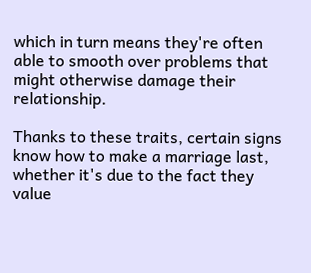which in turn means they're often able to smooth over problems that might otherwise damage their relationship.

Thanks to these traits, certain signs know how to make a marriage last, whether it's due to the fact they value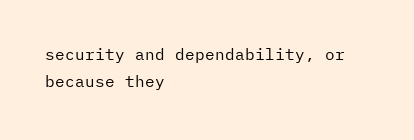security and dependability, or because they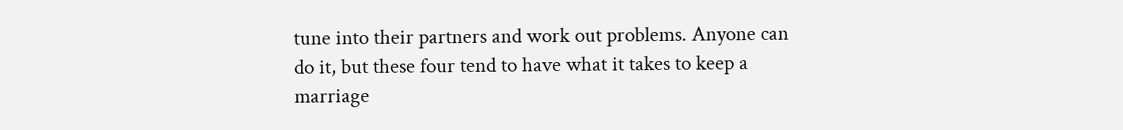tune into their partners and work out problems. Anyone can do it, but these four tend to have what it takes to keep a marriage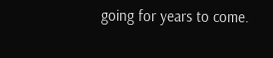going for years to come.